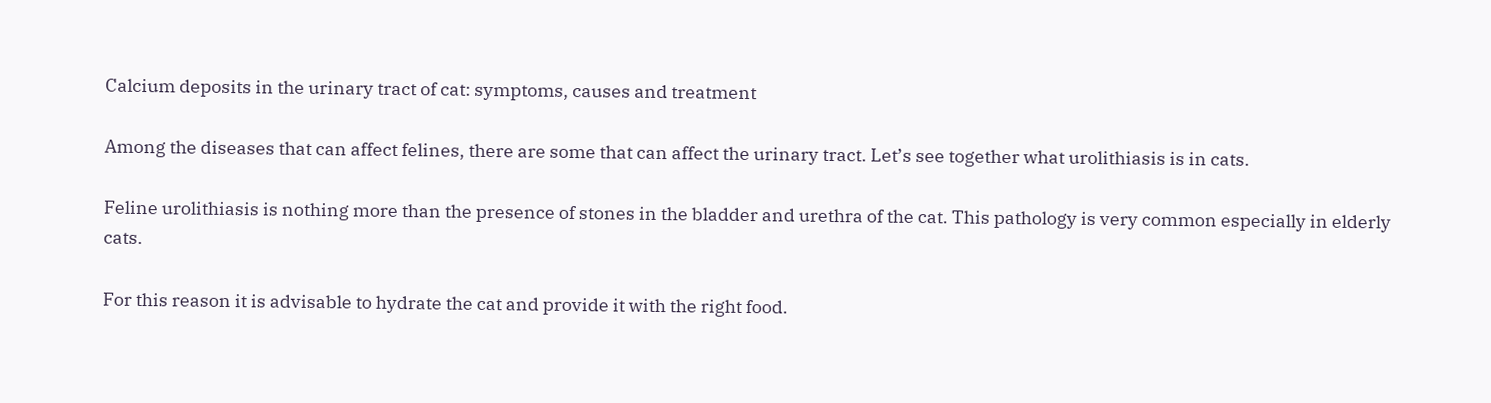Calcium deposits in the urinary tract of cat: symptoms, causes and treatment

Among the diseases that can affect felines, there are some that can affect the urinary tract. Let’s see together what urolithiasis is in cats.

Feline urolithiasis is nothing more than the presence of stones in the bladder and urethra of the cat. This pathology is very common especially in elderly cats.

For this reason it is advisable to hydrate the cat and provide it with the right food.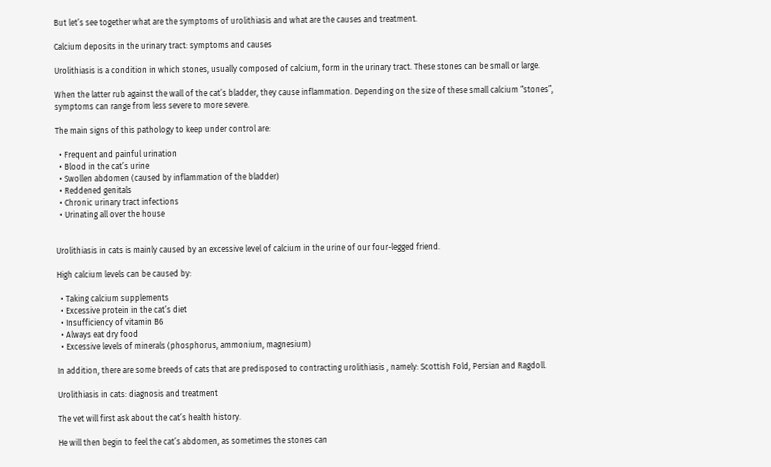But let’s see together what are the symptoms of urolithiasis and what are the causes and treatment.

Calcium deposits in the urinary tract: symptoms and causes

Urolithiasis is a condition in which stones, usually composed of calcium, form in the urinary tract. These stones can be small or large.

When the latter rub against the wall of the cat’s bladder, they cause inflammation. Depending on the size of these small calcium “stones”, symptoms can range from less severe to more severe.

The main signs of this pathology to keep under control are:

  • Frequent and painful urination
  • Blood in the cat’s urine
  • Swollen abdomen (caused by inflammation of the bladder)
  • Reddened genitals
  • Chronic urinary tract infections
  • Urinating all over the house


Urolithiasis in cats is mainly caused by an excessive level of calcium in the urine of our four-legged friend.

High calcium levels can be caused by:

  • Taking calcium supplements
  • Excessive protein in the cat’s diet
  • Insufficiency of vitamin B6
  • Always eat dry food
  • Excessive levels of minerals (phosphorus, ammonium, magnesium)

In addition, there are some breeds of cats that are predisposed to contracting urolithiasis , namely: Scottish Fold, Persian and Ragdoll.

Urolithiasis in cats: diagnosis and treatment

The vet will first ask about the cat’s health history.

He will then begin to feel the cat’s abdomen, as sometimes the stones can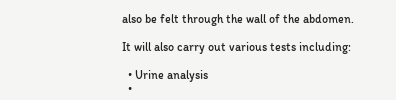also be felt through the wall of the abdomen.

It will also carry out various tests including:

  • Urine analysis
  •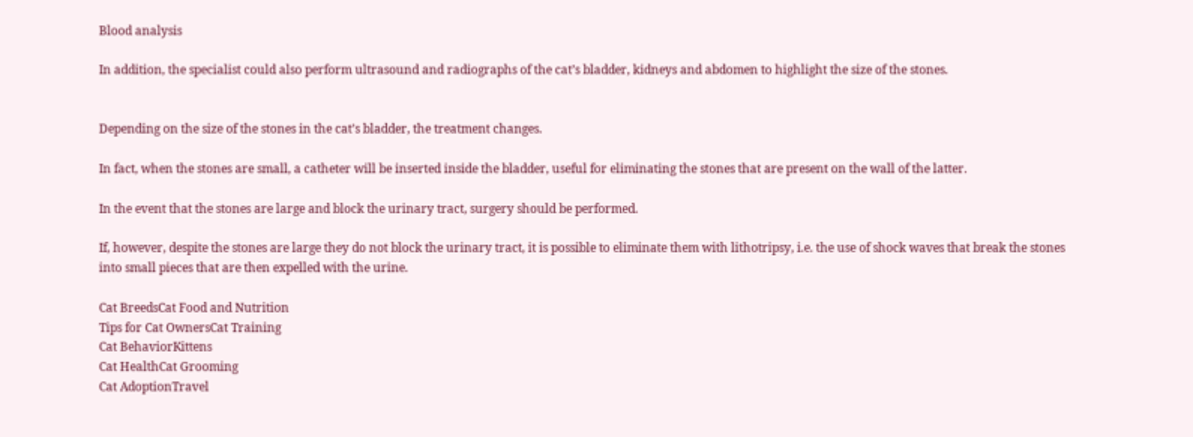Blood analysis

In addition, the specialist could also perform ultrasound and radiographs of the cat’s bladder, kidneys and abdomen to highlight the size of the stones.


Depending on the size of the stones in the cat’s bladder, the treatment changes.

In fact, when the stones are small, a catheter will be inserted inside the bladder, useful for eliminating the stones that are present on the wall of the latter.

In the event that the stones are large and block the urinary tract, surgery should be performed.

If, however, despite the stones are large they do not block the urinary tract, it is possible to eliminate them with lithotripsy, i.e. the use of shock waves that break the stones into small pieces that are then expelled with the urine.

Cat BreedsCat Food and Nutrition
Tips for Cat OwnersCat Training
Cat BehaviorKittens
Cat HealthCat Grooming
Cat AdoptionTravel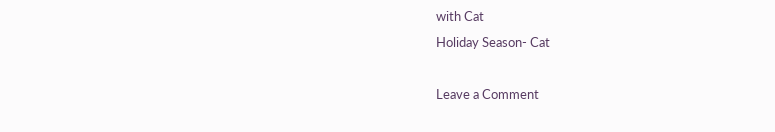with Cat
Holiday Season- Cat

Leave a Comment